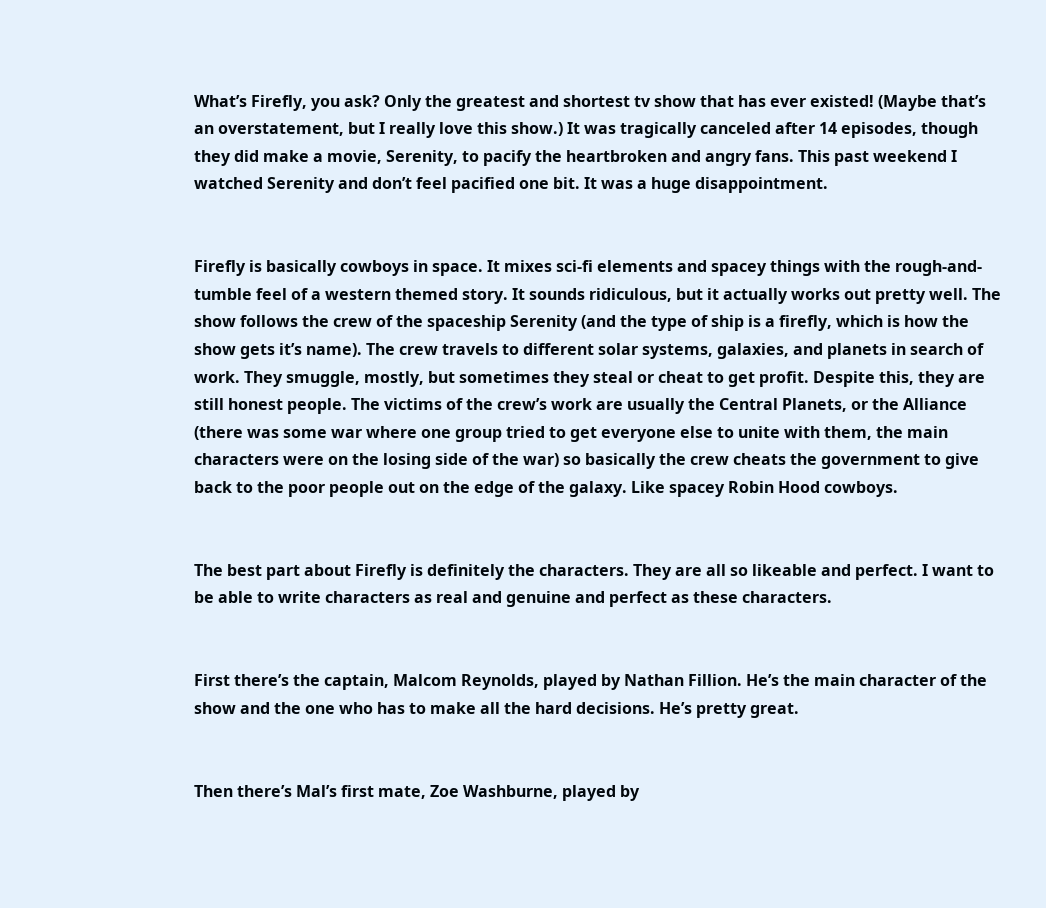What’s Firefly, you ask? Only the greatest and shortest tv show that has ever existed! (Maybe that’s an overstatement, but I really love this show.) It was tragically canceled after 14 episodes, though they did make a movie, Serenity, to pacify the heartbroken and angry fans. This past weekend I watched Serenity and don’t feel pacified one bit. It was a huge disappointment.


Firefly is basically cowboys in space. It mixes sci-fi elements and spacey things with the rough-and-tumble feel of a western themed story. It sounds ridiculous, but it actually works out pretty well. The show follows the crew of the spaceship Serenity (and the type of ship is a firefly, which is how the show gets it’s name). The crew travels to different solar systems, galaxies, and planets in search of work. They smuggle, mostly, but sometimes they steal or cheat to get profit. Despite this, they are still honest people. The victims of the crew’s work are usually the Central Planets, or the Alliance (there was some war where one group tried to get everyone else to unite with them, the main characters were on the losing side of the war) so basically the crew cheats the government to give back to the poor people out on the edge of the galaxy. Like spacey Robin Hood cowboys.


The best part about Firefly is definitely the characters. They are all so likeable and perfect. I want to be able to write characters as real and genuine and perfect as these characters.


First there’s the captain, Malcom Reynolds, played by Nathan Fillion. He’s the main character of the show and the one who has to make all the hard decisions. He’s pretty great.


Then there’s Mal’s first mate, Zoe Washburne, played by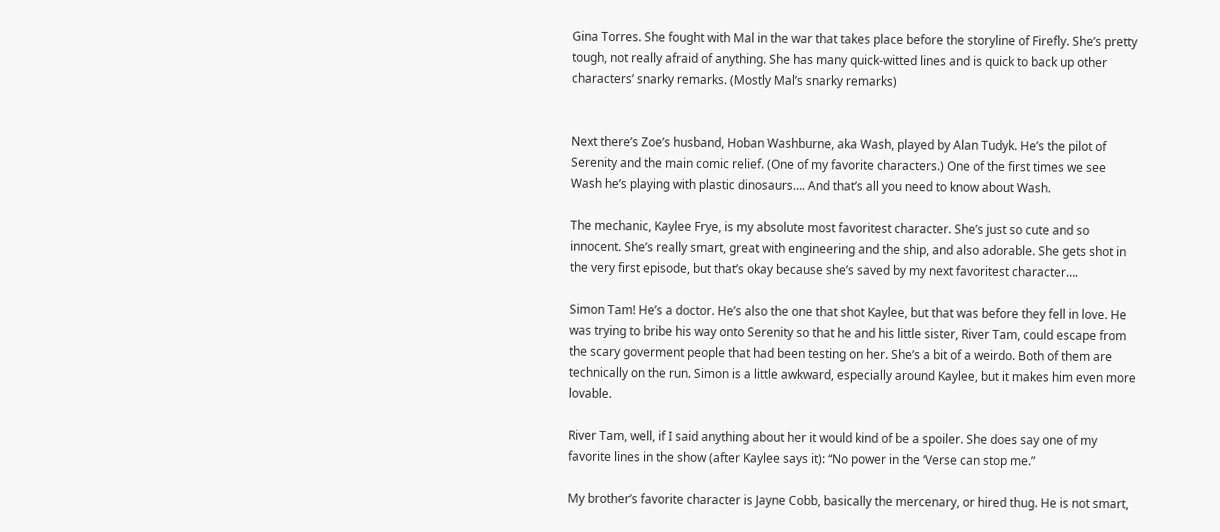Gina Torres. She fought with Mal in the war that takes place before the storyline of Firefly. She’s pretty tough, not really afraid of anything. She has many quick-witted lines and is quick to back up other characters’ snarky remarks. (Mostly Mal’s snarky remarks)


Next there’s Zoe’s husband, Hoban Washburne, aka Wash, played by Alan Tudyk. He’s the pilot of Serenity and the main comic relief. (One of my favorite characters.) One of the first times we see Wash he’s playing with plastic dinosaurs…. And that’s all you need to know about Wash.

The mechanic, Kaylee Frye, is my absolute most favoritest character. She’s just so cute and so innocent. She’s really smart, great with engineering and the ship, and also adorable. She gets shot in the very first episode, but that’s okay because she’s saved by my next favoritest character….

Simon Tam! He’s a doctor. He’s also the one that shot Kaylee, but that was before they fell in love. He was trying to bribe his way onto Serenity so that he and his little sister, River Tam, could escape from the scary goverment people that had been testing on her. She’s a bit of a weirdo. Both of them are technically on the run. Simon is a little awkward, especially around Kaylee, but it makes him even more lovable.

River Tam, well, if I said anything about her it would kind of be a spoiler. She does say one of my favorite lines in the show (after Kaylee says it): “No power in the ‘Verse can stop me.”

My brother’s favorite character is Jayne Cobb, basically the mercenary, or hired thug. He is not smart,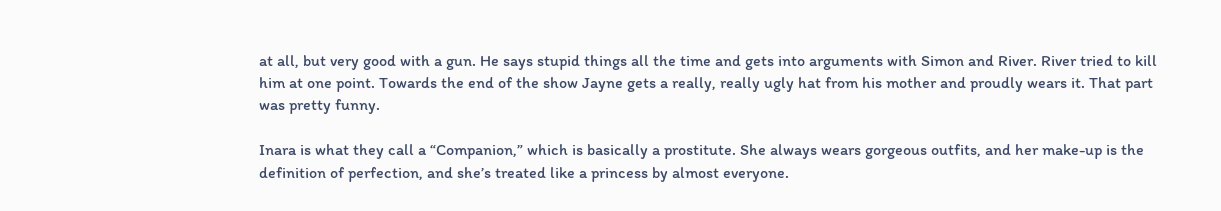at all, but very good with a gun. He says stupid things all the time and gets into arguments with Simon and River. River tried to kill him at one point. Towards the end of the show Jayne gets a really, really ugly hat from his mother and proudly wears it. That part was pretty funny.

Inara is what they call a “Companion,” which is basically a prostitute. She always wears gorgeous outfits, and her make-up is the definition of perfection, and she’s treated like a princess by almost everyone.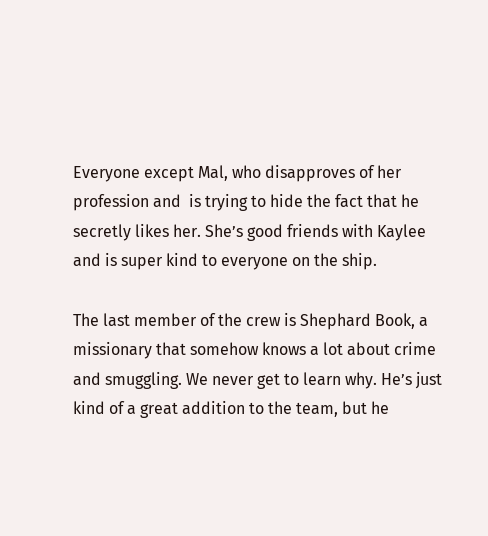Everyone except Mal, who disapproves of her profession and  is trying to hide the fact that he secretly likes her. She’s good friends with Kaylee and is super kind to everyone on the ship.

The last member of the crew is Shephard Book, a missionary that somehow knows a lot about crime and smuggling. We never get to learn why. He’s just kind of a great addition to the team, but he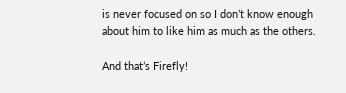is never focused on so I don’t know enough about him to like him as much as the others.

And that’s Firefly!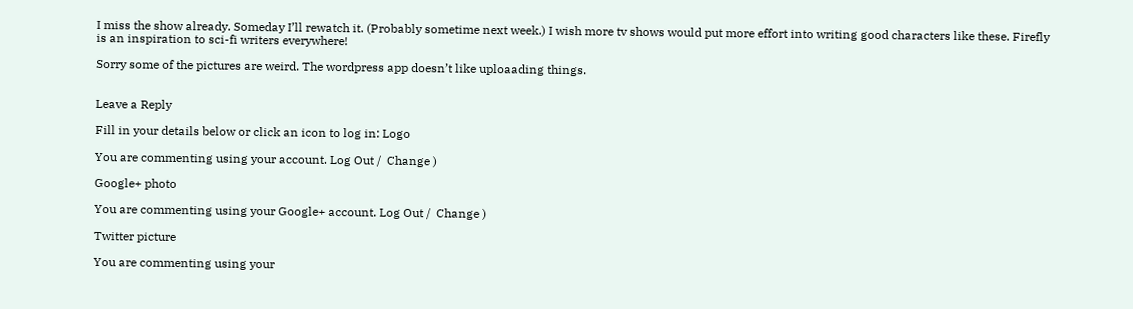I miss the show already. Someday I’ll rewatch it. (Probably sometime next week.) I wish more tv shows would put more effort into writing good characters like these. Firefly is an inspiration to sci-fi writers everywhere!

Sorry some of the pictures are weird. The wordpress app doesn’t like uploaading things.


Leave a Reply

Fill in your details below or click an icon to log in: Logo

You are commenting using your account. Log Out /  Change )

Google+ photo

You are commenting using your Google+ account. Log Out /  Change )

Twitter picture

You are commenting using your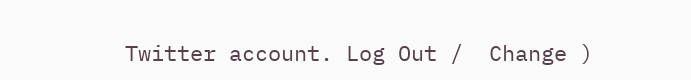Twitter account. Log Out /  Change )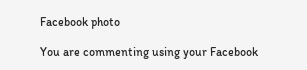Facebook photo

You are commenting using your Facebook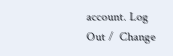account. Log Out /  Change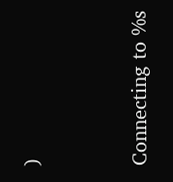)


Connecting to %s